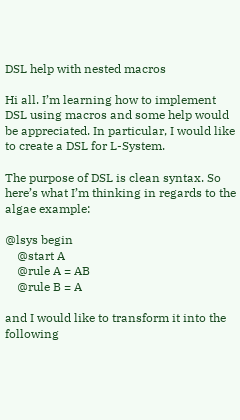DSL help with nested macros

Hi all. I’m learning how to implement DSL using macros and some help would be appreciated. In particular, I would like to create a DSL for L-System.

The purpose of DSL is clean syntax. So here’s what I’m thinking in regards to the algae example:

@lsys begin
    @start A
    @rule A = AB
    @rule B = A

and I would like to transform it into the following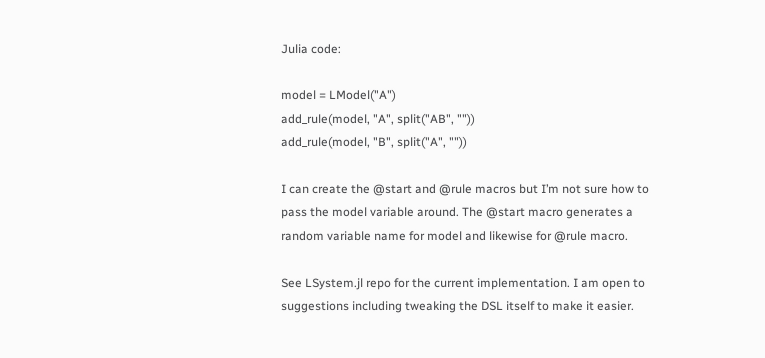Julia code:

model = LModel("A")
add_rule(model, "A", split("AB", ""))
add_rule(model, "B", split("A", ""))

I can create the @start and @rule macros but I’m not sure how to pass the model variable around. The @start macro generates a random variable name for model and likewise for @rule macro.

See LSystem.jl repo for the current implementation. I am open to suggestions including tweaking the DSL itself to make it easier.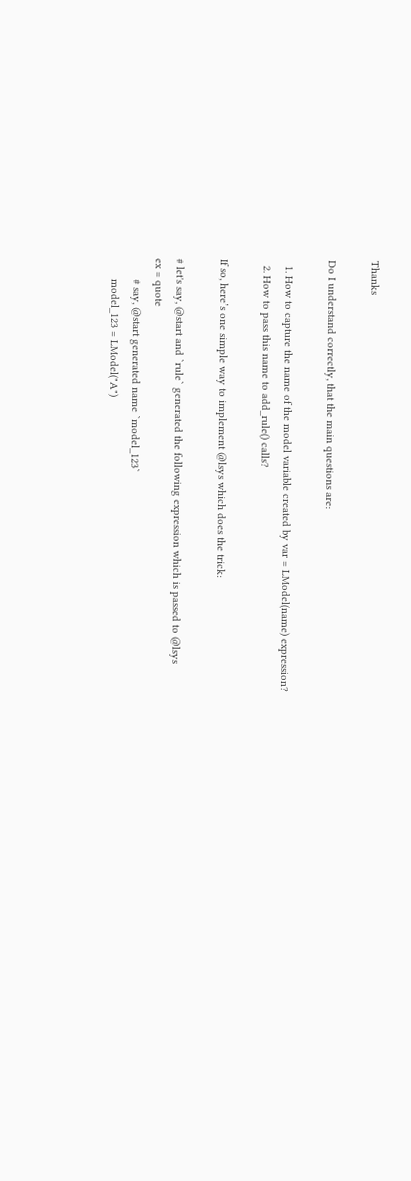Thanks

Do I understand correctly, that the main questions are:

  1. How to capture the name of the model variable created by var = LModel(name) expression?
  2. How to pass this name to add_rule() calls?

If so, here’s one simple way to implement @lsys which does the trick:

# let's say, @start and `rule` generated the following expression which is passed to @lsys
ex = quote
       # say, @start generated name `model_123`
       model_123 = LModel("A")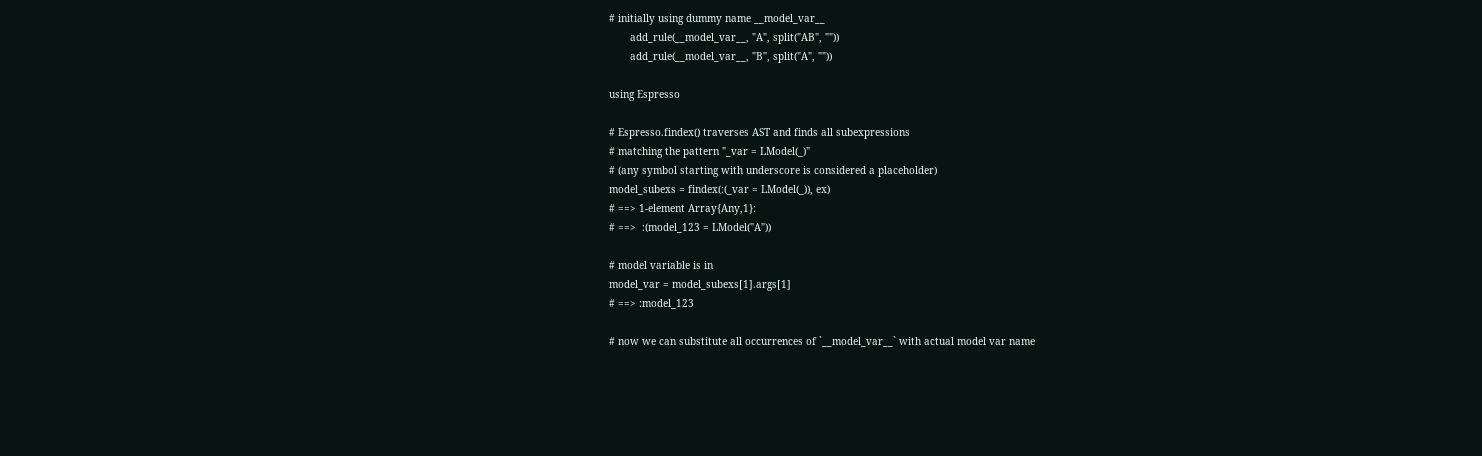# initially using dummy name __model_var__
       add_rule(__model_var__, "A", split("AB", ""))
       add_rule(__model_var__, "B", split("A", ""))

using Espresso

# Espresso.findex() traverses AST and finds all subexpressions
# matching the pattern "_var = LModel(_)"
# (any symbol starting with underscore is considered a placeholder)
model_subexs = findex(:(_var = LModel(_)), ex)
# ==> 1-element Array{Any,1}:
# ==>  :(model_123 = LModel("A"))

# model variable is in
model_var = model_subexs[1].args[1]
# ==> :model_123

# now we can substitute all occurrences of `__model_var__` with actual model var name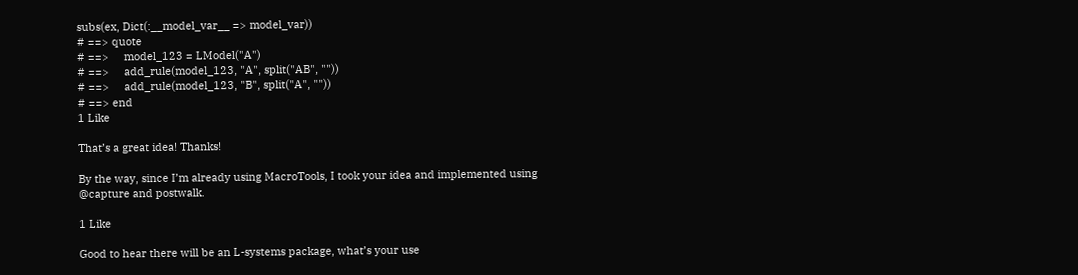subs(ex, Dict(:__model_var__ => model_var))
# ==> quote
# ==>     model_123 = LModel("A")
# ==>     add_rule(model_123, "A", split("AB", ""))
# ==>     add_rule(model_123, "B", split("A", ""))
# ==> end
1 Like

That’s a great idea! Thanks!

By the way, since I’m already using MacroTools, I took your idea and implemented using @capture and postwalk.

1 Like

Good to hear there will be an L-systems package, what’s your use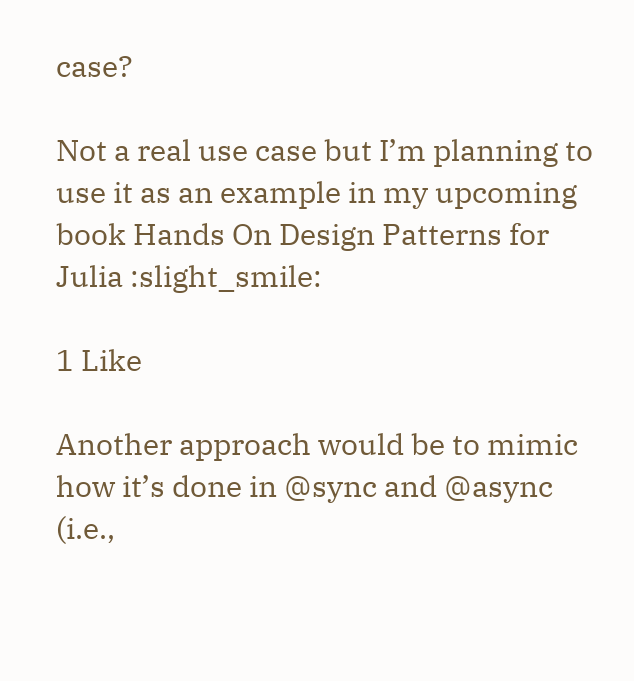case?

Not a real use case but I’m planning to use it as an example in my upcoming book Hands On Design Patterns for Julia :slight_smile:

1 Like

Another approach would be to mimic how it’s done in @sync and @async (i.e.,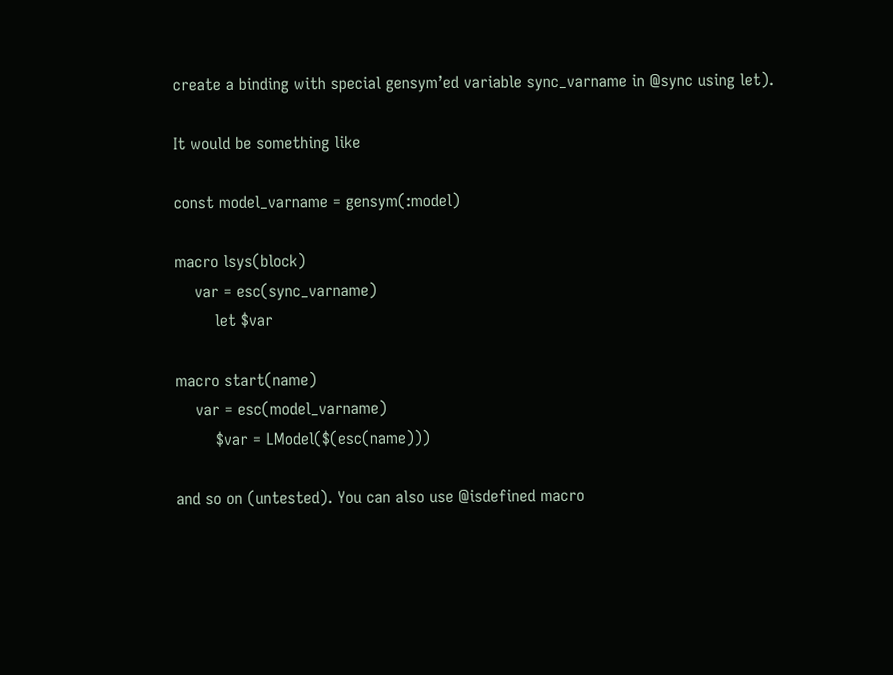create a binding with special gensym’ed variable sync_varname in @sync using let).

It would be something like

const model_varname = gensym(:model)

macro lsys(block)
    var = esc(sync_varname)
        let $var

macro start(name)
    var = esc(model_varname)
        $var = LModel($(esc(name)))

and so on (untested). You can also use @isdefined macro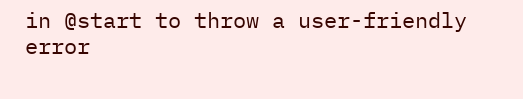in @start to throw a user-friendly error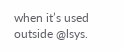when it’s used outside @lsys.